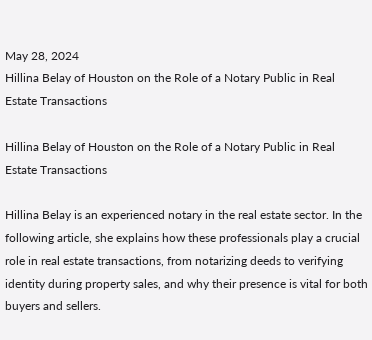May 28, 2024
Hillina Belay of Houston on the Role of a Notary Public in Real Estate Transactions

Hillina Belay of Houston on the Role of a Notary Public in Real Estate Transactions

Hillina Belay is an experienced notary in the real estate sector. In the following article, she explains how these professionals play a crucial role in real estate transactions, from notarizing deeds to verifying identity during property sales, and why their presence is vital for both buyers and sellers.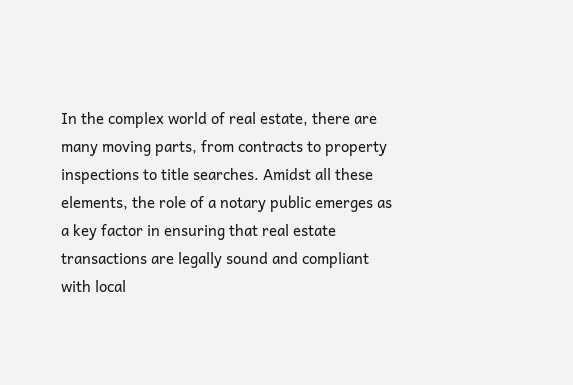In the complex world of real estate, there are many moving parts, from contracts to property inspections to title searches. Amidst all these elements, the role of a notary public emerges as a key factor in ensuring that real estate transactions are legally sound and compliant with local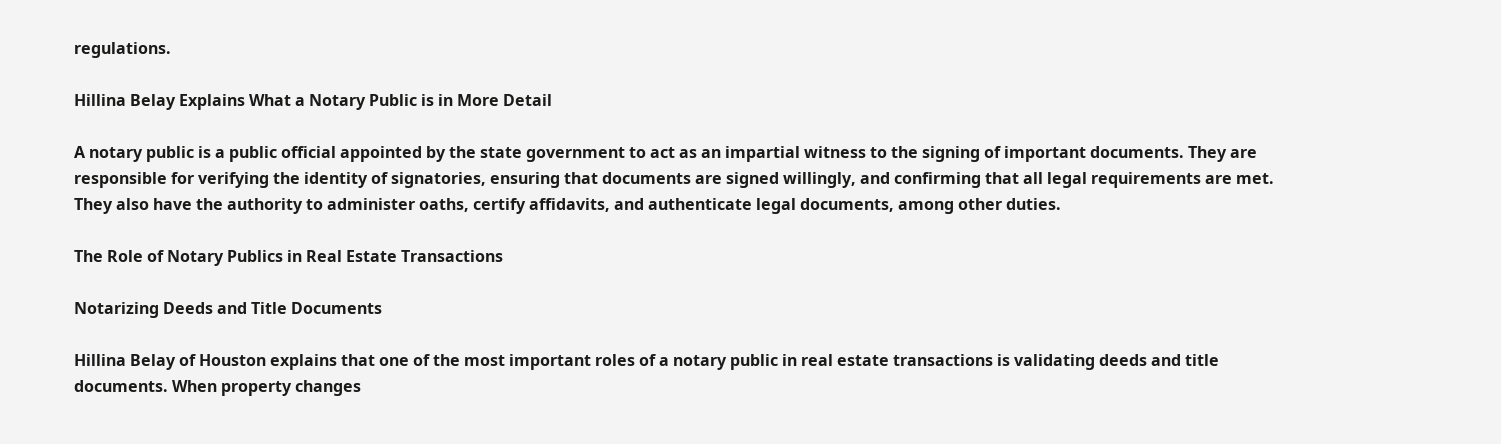regulations.

Hillina Belay Explains What a Notary Public is in More Detail

A notary public is a public official appointed by the state government to act as an impartial witness to the signing of important documents. They are responsible for verifying the identity of signatories, ensuring that documents are signed willingly, and confirming that all legal requirements are met. They also have the authority to administer oaths, certify affidavits, and authenticate legal documents, among other duties.

The Role of Notary Publics in Real Estate Transactions

Notarizing Deeds and Title Documents

Hillina Belay of Houston explains that one of the most important roles of a notary public in real estate transactions is validating deeds and title documents. When property changes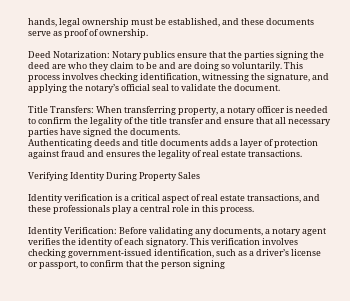hands, legal ownership must be established, and these documents serve as proof of ownership.

Deed Notarization: Notary publics ensure that the parties signing the deed are who they claim to be and are doing so voluntarily. This process involves checking identification, witnessing the signature, and applying the notary’s official seal to validate the document.

Title Transfers: When transferring property, a notary officer is needed to confirm the legality of the title transfer and ensure that all necessary parties have signed the documents.
Authenticating deeds and title documents adds a layer of protection against fraud and ensures the legality of real estate transactions.

Verifying Identity During Property Sales

Identity verification is a critical aspect of real estate transactions, and these professionals play a central role in this process.

Identity Verification: Before validating any documents, a notary agent verifies the identity of each signatory. This verification involves checking government-issued identification, such as a driver’s license or passport, to confirm that the person signing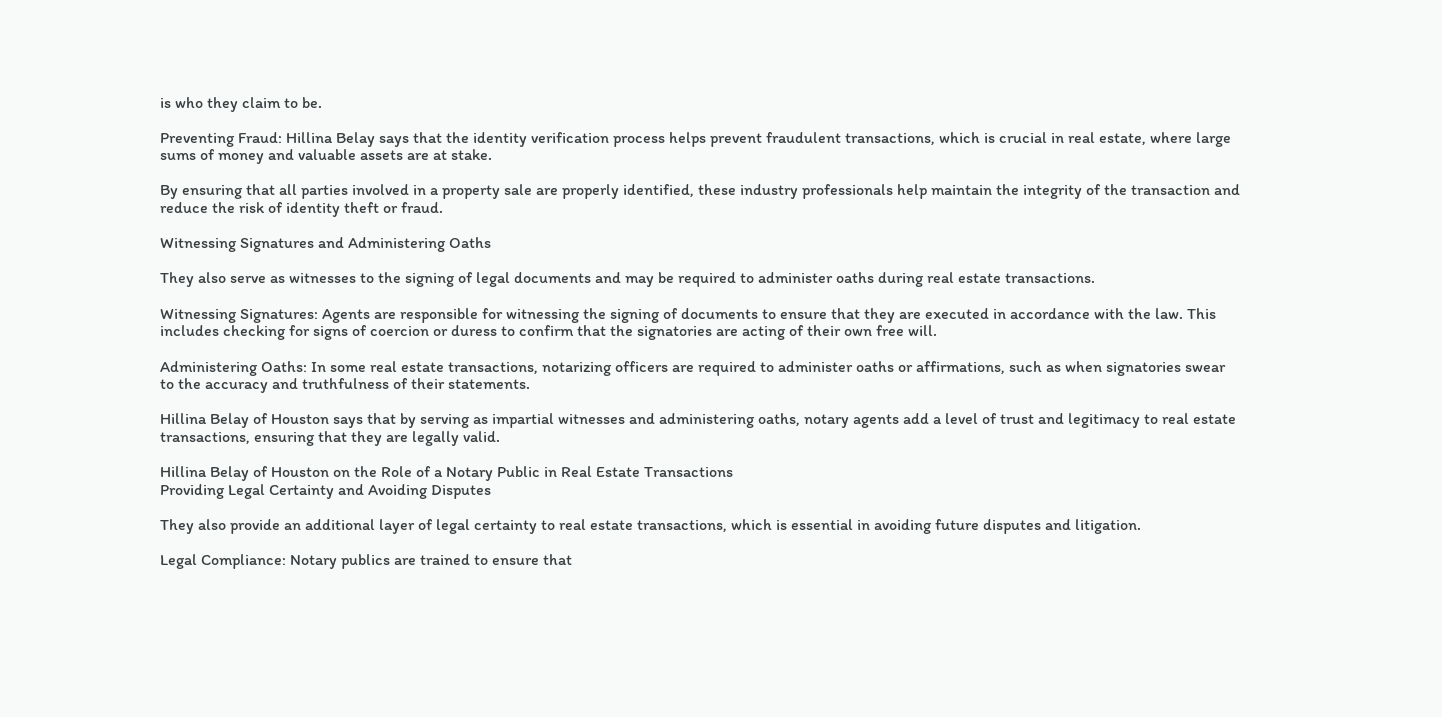is who they claim to be.

Preventing Fraud: Hillina Belay says that the identity verification process helps prevent fraudulent transactions, which is crucial in real estate, where large sums of money and valuable assets are at stake.

By ensuring that all parties involved in a property sale are properly identified, these industry professionals help maintain the integrity of the transaction and reduce the risk of identity theft or fraud.

Witnessing Signatures and Administering Oaths

They also serve as witnesses to the signing of legal documents and may be required to administer oaths during real estate transactions.

Witnessing Signatures: Agents are responsible for witnessing the signing of documents to ensure that they are executed in accordance with the law. This includes checking for signs of coercion or duress to confirm that the signatories are acting of their own free will.

Administering Oaths: In some real estate transactions, notarizing officers are required to administer oaths or affirmations, such as when signatories swear to the accuracy and truthfulness of their statements.

Hillina Belay of Houston says that by serving as impartial witnesses and administering oaths, notary agents add a level of trust and legitimacy to real estate transactions, ensuring that they are legally valid.

Hillina Belay of Houston on the Role of a Notary Public in Real Estate Transactions
Providing Legal Certainty and Avoiding Disputes

They also provide an additional layer of legal certainty to real estate transactions, which is essential in avoiding future disputes and litigation.

Legal Compliance: Notary publics are trained to ensure that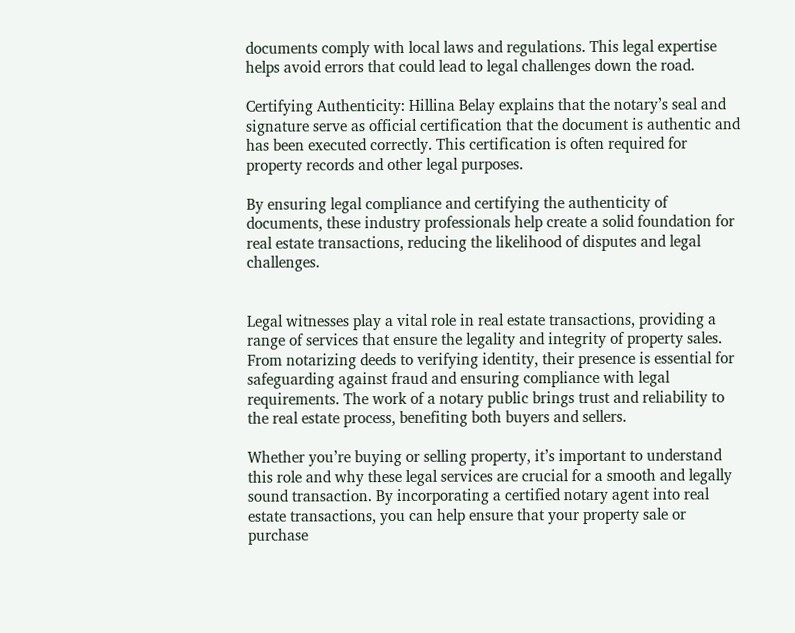documents comply with local laws and regulations. This legal expertise helps avoid errors that could lead to legal challenges down the road.

Certifying Authenticity: Hillina Belay explains that the notary’s seal and signature serve as official certification that the document is authentic and has been executed correctly. This certification is often required for property records and other legal purposes.

By ensuring legal compliance and certifying the authenticity of documents, these industry professionals help create a solid foundation for real estate transactions, reducing the likelihood of disputes and legal challenges.


Legal witnesses play a vital role in real estate transactions, providing a range of services that ensure the legality and integrity of property sales. From notarizing deeds to verifying identity, their presence is essential for safeguarding against fraud and ensuring compliance with legal requirements. The work of a notary public brings trust and reliability to the real estate process, benefiting both buyers and sellers.

Whether you’re buying or selling property, it’s important to understand this role and why these legal services are crucial for a smooth and legally sound transaction. By incorporating a certified notary agent into real estate transactions, you can help ensure that your property sale or purchase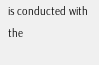is conducted with the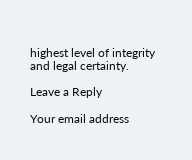highest level of integrity and legal certainty.

Leave a Reply

Your email address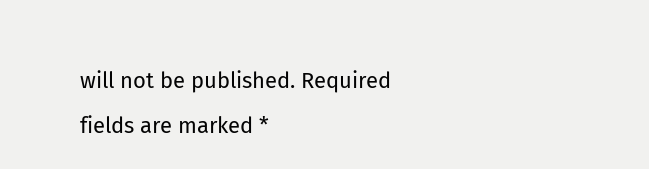will not be published. Required fields are marked *